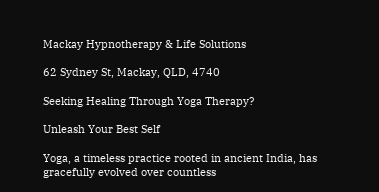Mackay Hypnotherapy & Life Solutions

62 Sydney St, Mackay, QLD, 4740

Seeking Healing Through Yoga Therapy?

Unleash Your Best Self

Yoga, a timeless practice rooted in ancient India, has gracefully evolved over countless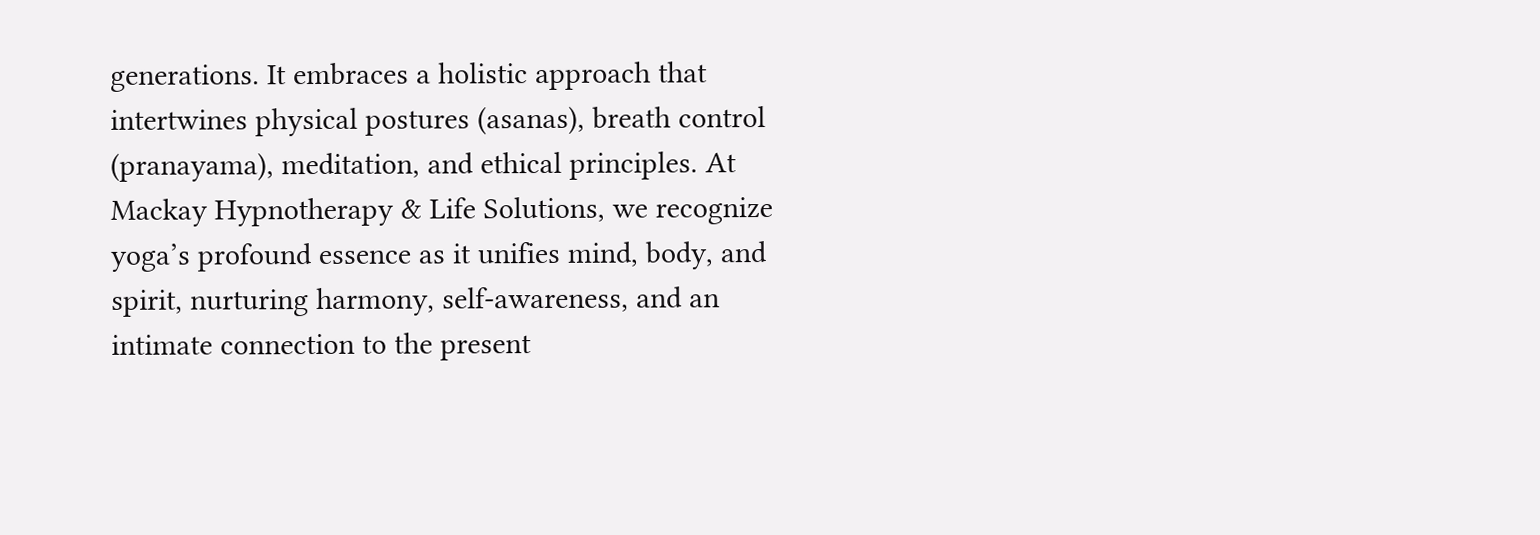generations. It embraces a holistic approach that intertwines physical postures (asanas), breath control (pranayama), meditation, and ethical principles. At Mackay Hypnotherapy & Life Solutions, we recognize yoga’s profound essence as it unifies mind, body, and spirit, nurturing harmony, self-awareness, and an intimate connection to the present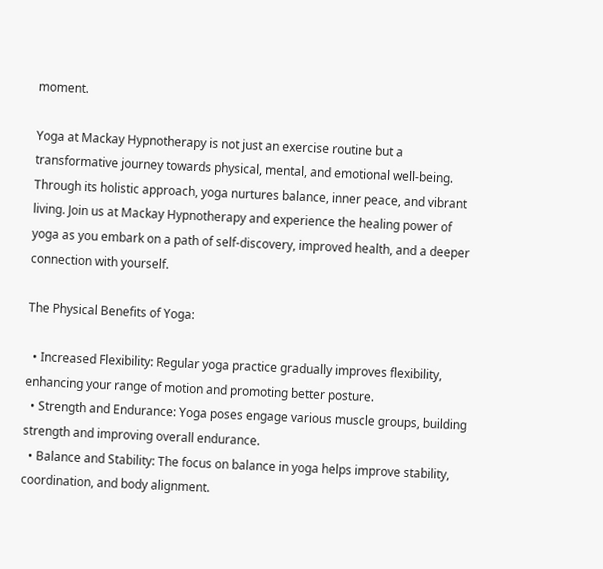moment.

Yoga at Mackay Hypnotherapy is not just an exercise routine but a transformative journey towards physical, mental, and emotional well-being. Through its holistic approach, yoga nurtures balance, inner peace, and vibrant living. Join us at Mackay Hypnotherapy and experience the healing power of yoga as you embark on a path of self-discovery, improved health, and a deeper connection with yourself.

The Physical Benefits of Yoga:

  • Increased Flexibility: Regular yoga practice gradually improves flexibility, enhancing your range of motion and promoting better posture.
  • Strength and Endurance: Yoga poses engage various muscle groups, building strength and improving overall endurance.
  • Balance and Stability: The focus on balance in yoga helps improve stability, coordination, and body alignment.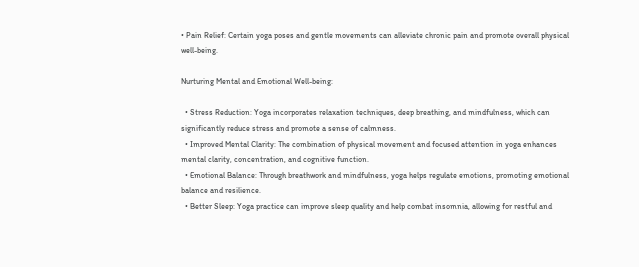• Pain Relief: Certain yoga poses and gentle movements can alleviate chronic pain and promote overall physical well-being.

Nurturing Mental and Emotional Well-being:

  • Stress Reduction: Yoga incorporates relaxation techniques, deep breathing, and mindfulness, which can significantly reduce stress and promote a sense of calmness.
  • Improved Mental Clarity: The combination of physical movement and focused attention in yoga enhances mental clarity, concentration, and cognitive function.
  • Emotional Balance: Through breathwork and mindfulness, yoga helps regulate emotions, promoting emotional balance and resilience.
  • Better Sleep: Yoga practice can improve sleep quality and help combat insomnia, allowing for restful and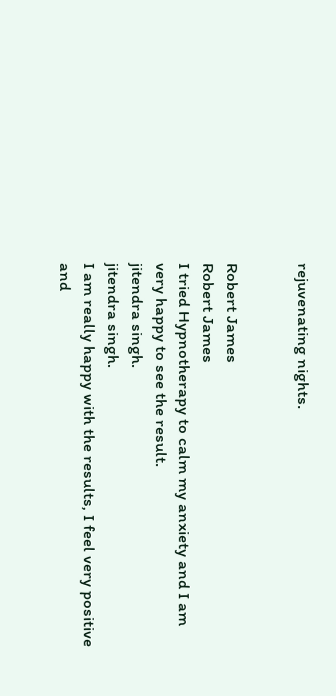rejuvenating nights.


Robert James
Robert James
I tried Hypnotherapy to calm my anxiety and I am very happy to see the result.
jitendra singh.
jitendra singh.
I am really happy with the results, I feel very positive and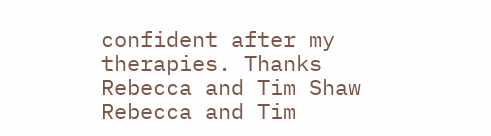confident after my therapies. Thanks
Rebecca and Tim Shaw
Rebecca and Tim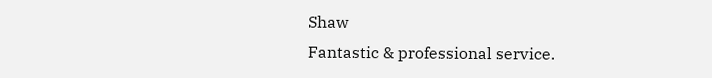Shaw
Fantastic & professional service.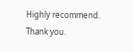Highly recommend. Thank you.